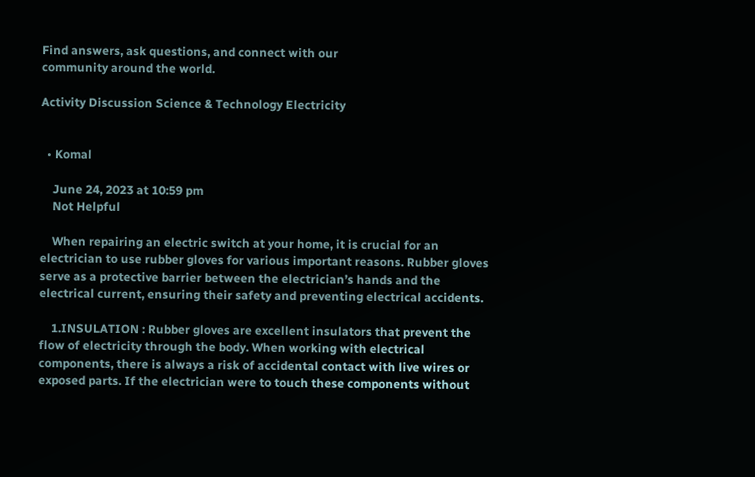Find answers, ask questions, and connect with our
community around the world.

Activity Discussion Science & Technology Electricity


  • Komal

    June 24, 2023 at 10:59 pm
    Not Helpful

    When repairing an electric switch at your home, it is crucial for an electrician to use rubber gloves for various important reasons. Rubber gloves serve as a protective barrier between the electrician’s hands and the electrical current, ensuring their safety and preventing electrical accidents.

    1.INSULATION : Rubber gloves are excellent insulators that prevent the flow of electricity through the body. When working with electrical components, there is always a risk of accidental contact with live wires or exposed parts. If the electrician were to touch these components without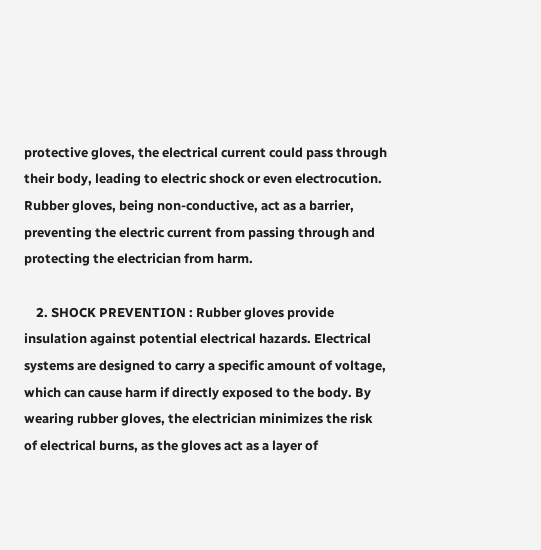protective gloves, the electrical current could pass through their body, leading to electric shock or even electrocution. Rubber gloves, being non-conductive, act as a barrier, preventing the electric current from passing through and protecting the electrician from harm.

    2. SHOCK PREVENTION : Rubber gloves provide insulation against potential electrical hazards. Electrical systems are designed to carry a specific amount of voltage, which can cause harm if directly exposed to the body. By wearing rubber gloves, the electrician minimizes the risk of electrical burns, as the gloves act as a layer of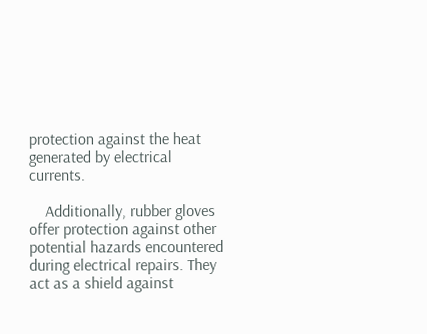protection against the heat generated by electrical currents.

    Additionally, rubber gloves offer protection against other potential hazards encountered during electrical repairs. They act as a shield against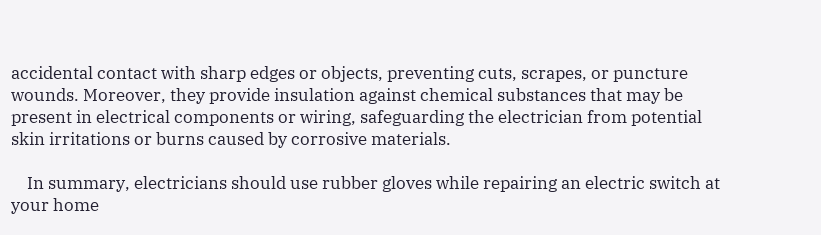accidental contact with sharp edges or objects, preventing cuts, scrapes, or puncture wounds. Moreover, they provide insulation against chemical substances that may be present in electrical components or wiring, safeguarding the electrician from potential skin irritations or burns caused by corrosive materials.

    In summary, electricians should use rubber gloves while repairing an electric switch at your home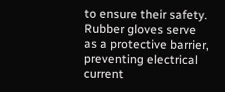to ensure their safety. Rubber gloves serve as a protective barrier, preventing electrical current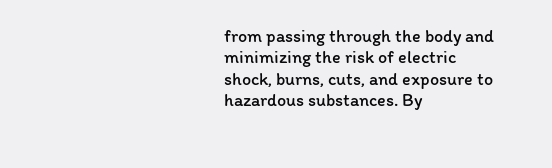from passing through the body and minimizing the risk of electric shock, burns, cuts, and exposure to hazardous substances. By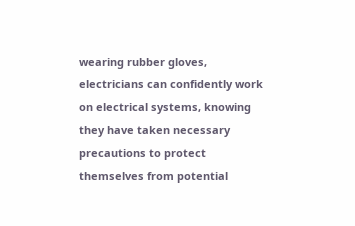wearing rubber gloves, electricians can confidently work on electrical systems, knowing they have taken necessary precautions to protect themselves from potential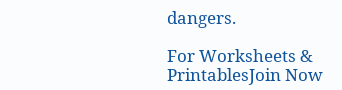dangers.

For Worksheets & PrintablesJoin Now